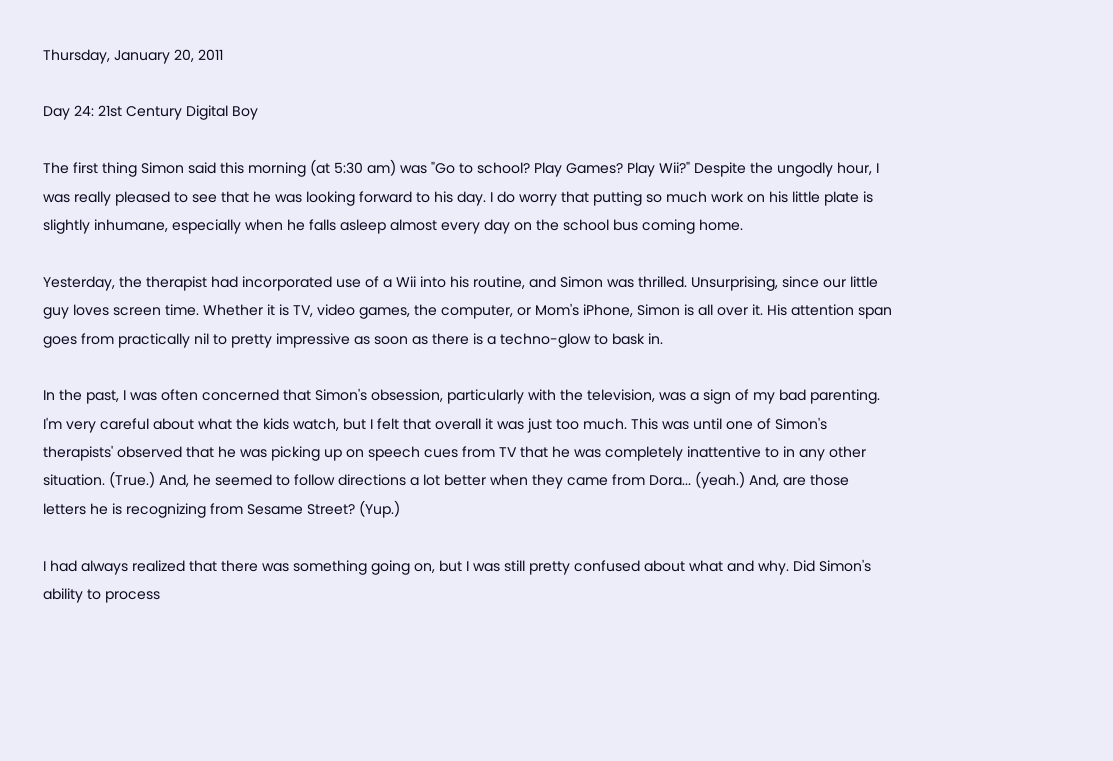Thursday, January 20, 2011

Day 24: 21st Century Digital Boy

The first thing Simon said this morning (at 5:30 am) was "Go to school? Play Games? Play Wii?" Despite the ungodly hour, I was really pleased to see that he was looking forward to his day. I do worry that putting so much work on his little plate is slightly inhumane, especially when he falls asleep almost every day on the school bus coming home.

Yesterday, the therapist had incorporated use of a Wii into his routine, and Simon was thrilled. Unsurprising, since our little guy loves screen time. Whether it is TV, video games, the computer, or Mom's iPhone, Simon is all over it. His attention span goes from practically nil to pretty impressive as soon as there is a techno-glow to bask in.

In the past, I was often concerned that Simon's obsession, particularly with the television, was a sign of my bad parenting. I'm very careful about what the kids watch, but I felt that overall it was just too much. This was until one of Simon's therapists' observed that he was picking up on speech cues from TV that he was completely inattentive to in any other situation. (True.) And, he seemed to follow directions a lot better when they came from Dora... (yeah.) And, are those letters he is recognizing from Sesame Street? (Yup.)

I had always realized that there was something going on, but I was still pretty confused about what and why. Did Simon's ability to process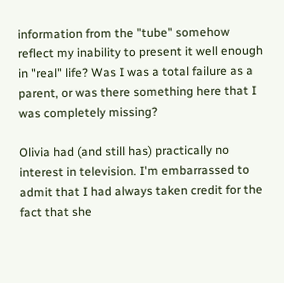information from the "tube" somehow reflect my inability to present it well enough in "real" life? Was I was a total failure as a parent, or was there something here that I was completely missing?

Olivia had (and still has) practically no interest in television. I'm embarrassed to admit that I had always taken credit for the fact that she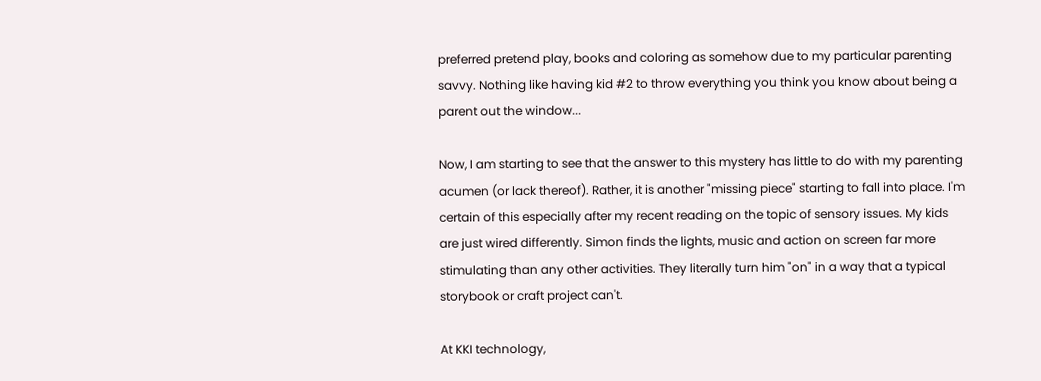preferred pretend play, books and coloring as somehow due to my particular parenting savvy. Nothing like having kid #2 to throw everything you think you know about being a parent out the window...

Now, I am starting to see that the answer to this mystery has little to do with my parenting acumen (or lack thereof). Rather, it is another "missing piece" starting to fall into place. I'm certain of this especially after my recent reading on the topic of sensory issues. My kids are just wired differently. Simon finds the lights, music and action on screen far more stimulating than any other activities. They literally turn him "on" in a way that a typical storybook or craft project can't.

At KKI technology,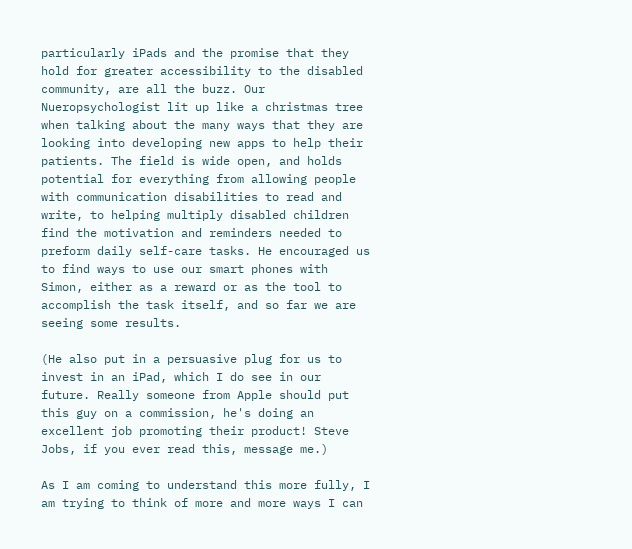particularly iPads and the promise that they hold for greater accessibility to the disabled community, are all the buzz. Our Nueropsychologist lit up like a christmas tree when talking about the many ways that they are looking into developing new apps to help their patients. The field is wide open, and holds potential for everything from allowing people with communication disabilities to read and write, to helping multiply disabled children find the motivation and reminders needed to preform daily self-care tasks. He encouraged us to find ways to use our smart phones with Simon, either as a reward or as the tool to accomplish the task itself, and so far we are seeing some results.

(He also put in a persuasive plug for us to invest in an iPad, which I do see in our future. Really someone from Apple should put this guy on a commission, he's doing an excellent job promoting their product! Steve Jobs, if you ever read this, message me.)

As I am coming to understand this more fully, I am trying to think of more and more ways I can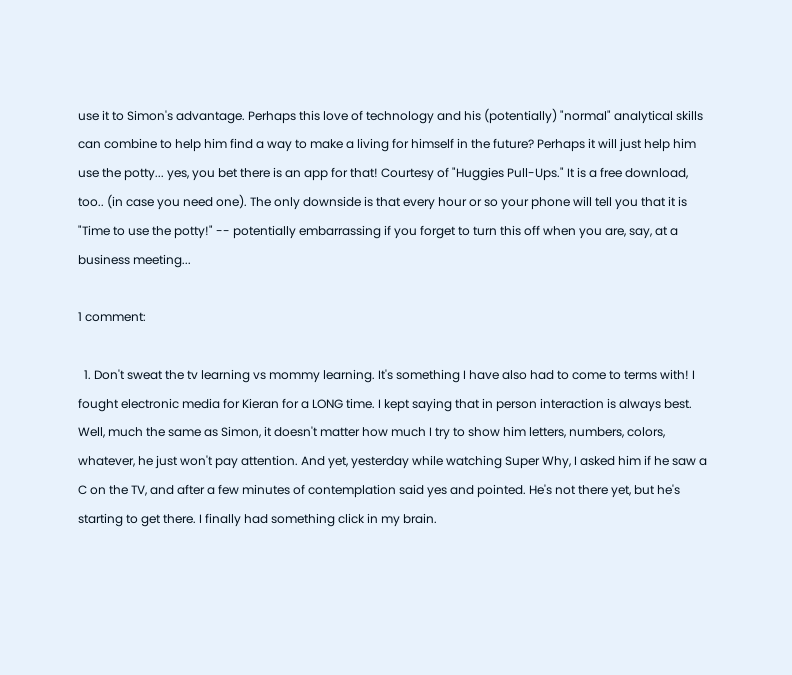use it to Simon's advantage. Perhaps this love of technology and his (potentially) "normal" analytical skills can combine to help him find a way to make a living for himself in the future? Perhaps it will just help him use the potty... yes, you bet there is an app for that! Courtesy of "Huggies Pull-Ups." It is a free download, too.. (in case you need one). The only downside is that every hour or so your phone will tell you that it is "Time to use the potty!" -- potentially embarrassing if you forget to turn this off when you are, say, at a business meeting...

1 comment:

  1. Don't sweat the tv learning vs mommy learning. It's something I have also had to come to terms with! I fought electronic media for Kieran for a LONG time. I kept saying that in person interaction is always best. Well, much the same as Simon, it doesn't matter how much I try to show him letters, numbers, colors, whatever, he just won't pay attention. And yet, yesterday while watching Super Why, I asked him if he saw a C on the TV, and after a few minutes of contemplation said yes and pointed. He's not there yet, but he's starting to get there. I finally had something click in my brain.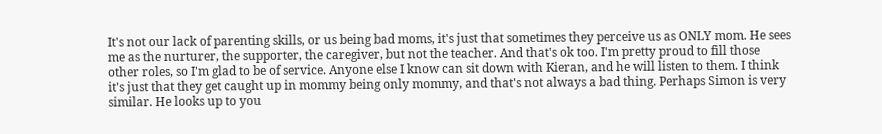It's not our lack of parenting skills, or us being bad moms, it's just that sometimes they perceive us as ONLY mom. He sees me as the nurturer, the supporter, the caregiver, but not the teacher. And that's ok too. I'm pretty proud to fill those other roles, so I'm glad to be of service. Anyone else I know can sit down with Kieran, and he will listen to them. I think it's just that they get caught up in mommy being only mommy, and that's not always a bad thing. Perhaps Simon is very similar. He looks up to you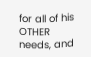for all of his OTHER needs, and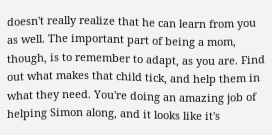doesn't really realize that he can learn from you as well. The important part of being a mom, though, is to remember to adapt, as you are. Find out what makes that child tick, and help them in what they need. You're doing an amazing job of helping Simon along, and it looks like it's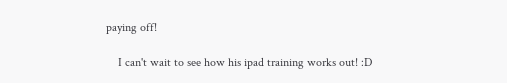paying off!

    I can't wait to see how his ipad training works out! :D